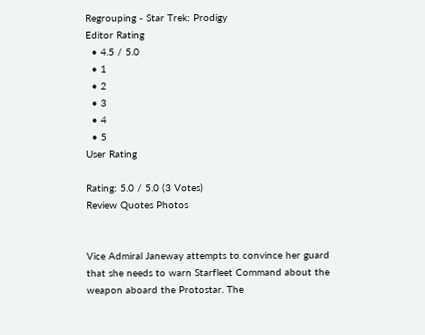Regrouping - Star Trek: Prodigy
Editor Rating
  • 4.5 / 5.0
  • 1
  • 2
  • 3
  • 4
  • 5
User Rating

Rating: 5.0 / 5.0 (3 Votes)
Review Quotes Photos


Vice Admiral Janeway attempts to convince her guard that she needs to warn Starfleet Command about the weapon aboard the Protostar. The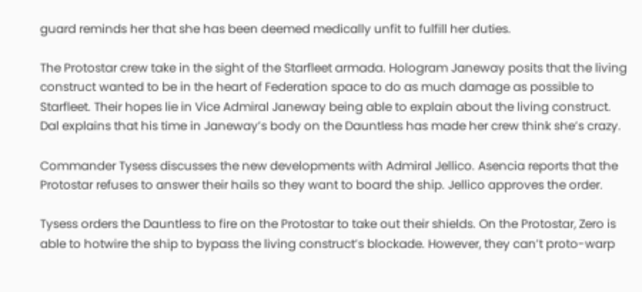guard reminds her that she has been deemed medically unfit to fulfill her duties.

The Protostar crew take in the sight of the Starfleet armada. Hologram Janeway posits that the living construct wanted to be in the heart of Federation space to do as much damage as possible to Starfleet. Their hopes lie in Vice Admiral Janeway being able to explain about the living construct. Dal explains that his time in Janeway’s body on the Dauntless has made her crew think she’s crazy.

Commander Tysess discusses the new developments with Admiral Jellico. Asencia reports that the Protostar refuses to answer their hails so they want to board the ship. Jellico approves the order.

Tysess orders the Dauntless to fire on the Protostar to take out their shields. On the Protostar, Zero is able to hotwire the ship to bypass the living construct’s blockade. However, they can’t proto-warp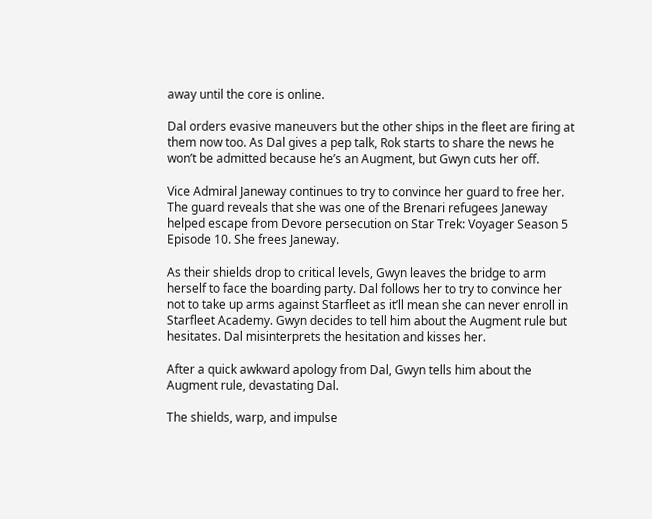away until the core is online.

Dal orders evasive maneuvers but the other ships in the fleet are firing at them now too. As Dal gives a pep talk, Rok starts to share the news he won’t be admitted because he’s an Augment, but Gwyn cuts her off.

Vice Admiral Janeway continues to try to convince her guard to free her. The guard reveals that she was one of the Brenari refugees Janeway helped escape from Devore persecution on Star Trek: Voyager Season 5 Episode 10. She frees Janeway.

As their shields drop to critical levels, Gwyn leaves the bridge to arm herself to face the boarding party. Dal follows her to try to convince her not to take up arms against Starfleet as it’ll mean she can never enroll in Starfleet Academy. Gwyn decides to tell him about the Augment rule but hesitates. Dal misinterprets the hesitation and kisses her.

After a quick awkward apology from Dal, Gwyn tells him about the Augment rule, devastating Dal.

The shields, warp, and impulse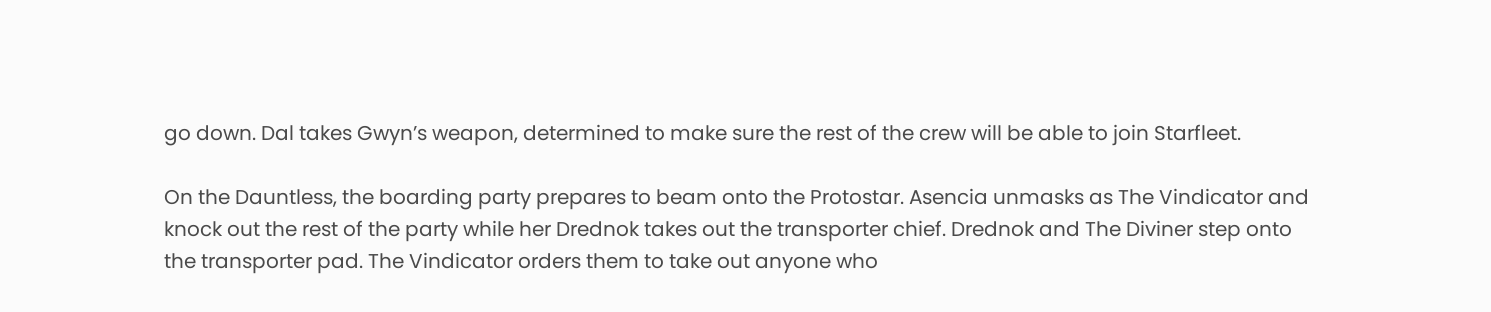go down. Dal takes Gwyn’s weapon, determined to make sure the rest of the crew will be able to join Starfleet.

On the Dauntless, the boarding party prepares to beam onto the Protostar. Asencia unmasks as The Vindicator and knock out the rest of the party while her Drednok takes out the transporter chief. Drednok and The Diviner step onto the transporter pad. The Vindicator orders them to take out anyone who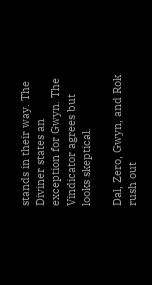stands in their way. The Diviner states an exception for Gwyn. The Vindicator agrees but looks skeptical.

Dal, Zero, Gwyn, and Rok rush out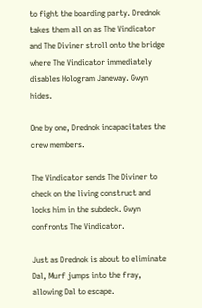to fight the boarding party. Drednok takes them all on as The Vindicator and The Diviner stroll onto the bridge where The Vindicator immediately disables Hologram Janeway. Gwyn hides.

One by one, Drednok incapacitates the crew members.

The Vindicator sends The Diviner to check on the living construct and locks him in the subdeck. Gwyn confronts The Vindicator.

Just as Drednok is about to eliminate Dal, Murf jumps into the fray, allowing Dal to escape.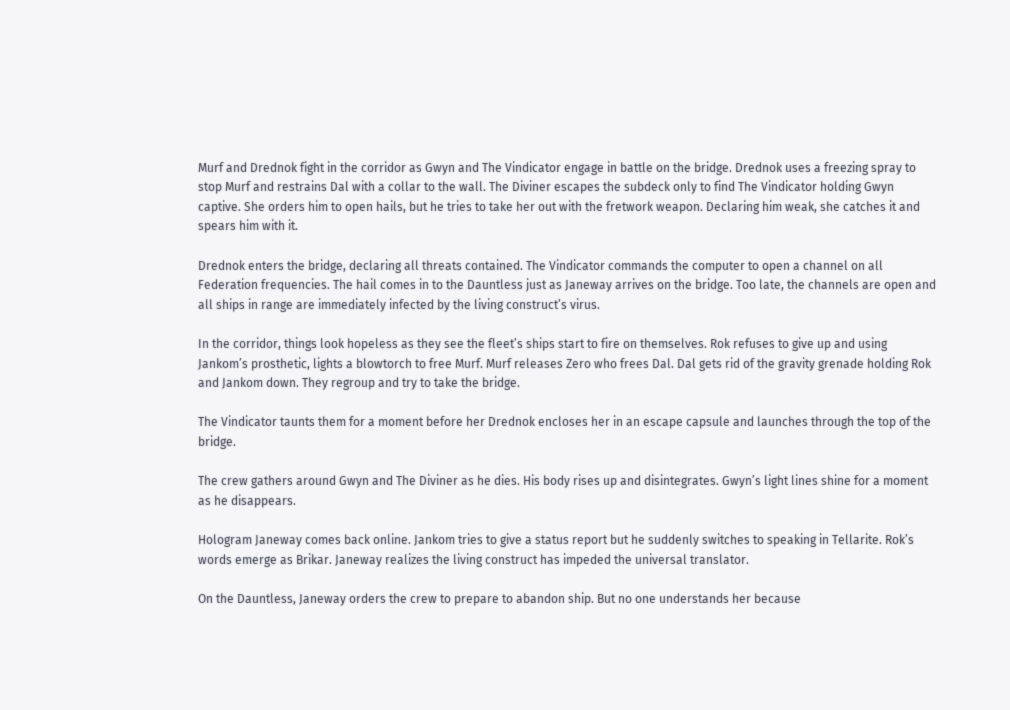Murf and Drednok fight in the corridor as Gwyn and The Vindicator engage in battle on the bridge. Drednok uses a freezing spray to stop Murf and restrains Dal with a collar to the wall. The Diviner escapes the subdeck only to find The Vindicator holding Gwyn captive. She orders him to open hails, but he tries to take her out with the fretwork weapon. Declaring him weak, she catches it and spears him with it.

Drednok enters the bridge, declaring all threats contained. The Vindicator commands the computer to open a channel on all Federation frequencies. The hail comes in to the Dauntless just as Janeway arrives on the bridge. Too late, the channels are open and all ships in range are immediately infected by the living construct’s virus.

In the corridor, things look hopeless as they see the fleet’s ships start to fire on themselves. Rok refuses to give up and using Jankom’s prosthetic, lights a blowtorch to free Murf. Murf releases Zero who frees Dal. Dal gets rid of the gravity grenade holding Rok and Jankom down. They regroup and try to take the bridge.

The Vindicator taunts them for a moment before her Drednok encloses her in an escape capsule and launches through the top of the bridge.

The crew gathers around Gwyn and The Diviner as he dies. His body rises up and disintegrates. Gwyn’s light lines shine for a moment as he disappears.

Hologram Janeway comes back online. Jankom tries to give a status report but he suddenly switches to speaking in Tellarite. Rok’s words emerge as Brikar. Janeway realizes the living construct has impeded the universal translator.

On the Dauntless, Janeway orders the crew to prepare to abandon ship. But no one understands her because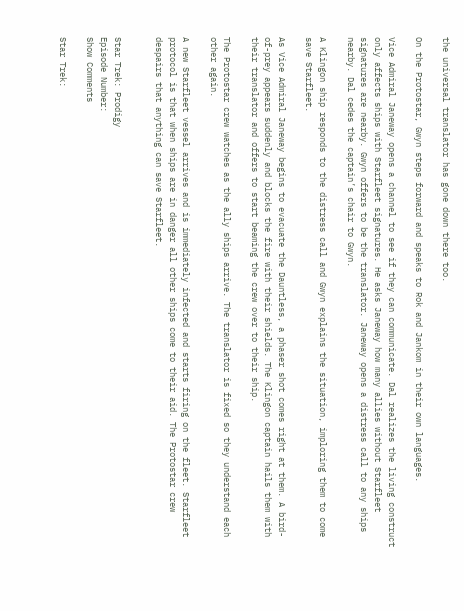the universal translator has gone down there too.

On the Protostar, Gwyn steps forward and speaks to Rok and Jankom in their own languages.

Vice Admiral Janeway opens a channel to see if they can communicate. Dal realizes the living construct only affects ships with Starfleet signatures. He asks Janeway how many allies without Starfleet signatures are nearby. Gwyn offers to be the translator. Janeway opens a distress call to any ships nearby. Dal cedes the captain’s chair to Gwyn.

A Klingon ship responds to the distress call and Gwyn explains the situation, imploring them to come save Starfleet.

As Vice Admiral Janeway begins to evacuate the Dauntless, a phaser shot comes right at them. A bird-of-prey appears suddenly and blocks the fire with their shields. The Klingon captain hails them with their translator and offers to start beaming the crew over to their ship.

The Protostar crew watches as the ally ships arrive. The translator is fixed so they understand each other again.

A new Starfleet vessel arrives and is immediately infected and starts firing on the fleet. Starfleet protocol is that when ships are in danger all other ships come to their aid. The Protostar crew despairs that anything can save Starfleet.


Star Trek: Prodigy
Episode Number:
Show Comments

Star Trek: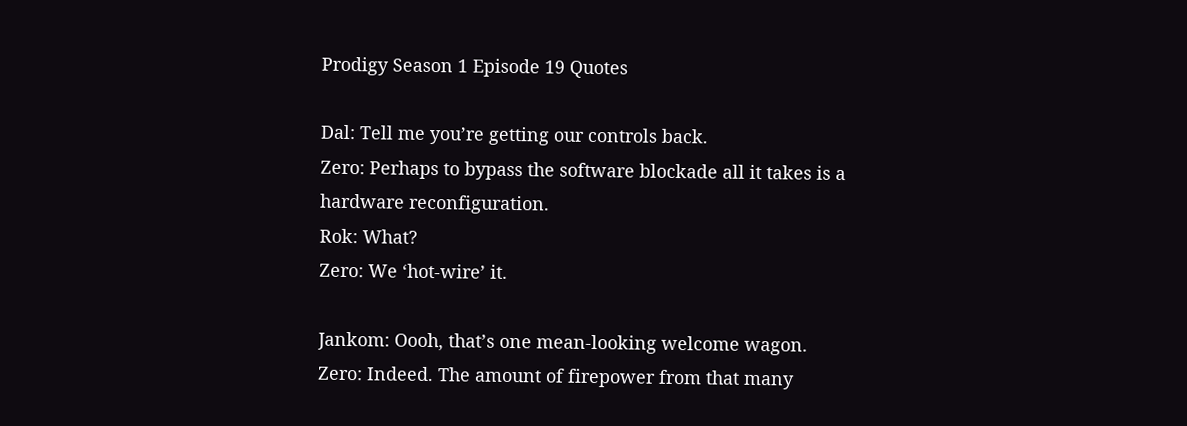Prodigy Season 1 Episode 19 Quotes

Dal: Tell me you’re getting our controls back.
Zero: Perhaps to bypass the software blockade all it takes is a hardware reconfiguration.
Rok: What?
Zero: We ‘hot-wire’ it.

Jankom: Oooh, that’s one mean-looking welcome wagon.
Zero: Indeed. The amount of firepower from that many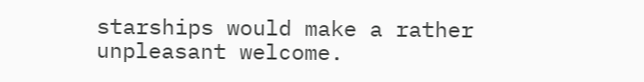starships would make a rather unpleasant welcome.